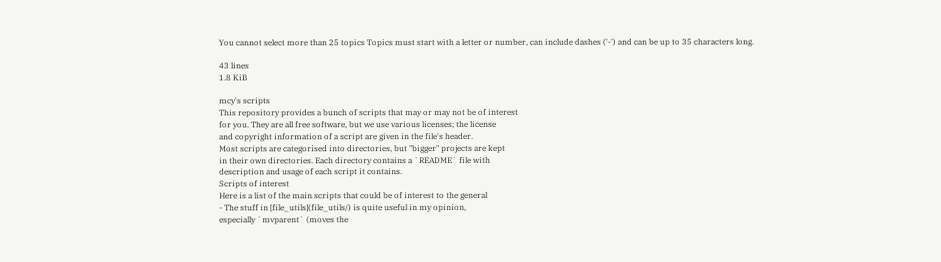You cannot select more than 25 topics Topics must start with a letter or number, can include dashes ('-') and can be up to 35 characters long.

43 lines
1.8 KiB

mcy's scripts
This repository provides a bunch of scripts that may or may not be of interest
for you. They are all free software, but we use various licenses; the license
and copyright information of a script are given in the file's header.
Most scripts are categorised into directories, but "bigger" projects are kept
in their own directories. Each directory contains a `README` file with
description and usage of each script it contains.
Scripts of interest
Here is a list of the main scripts that could be of interest to the general
- The stuff in [file_utils](file_utils/) is quite useful in my opinion,
especially `mvparent` (moves the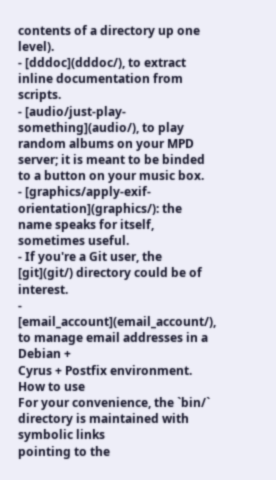contents of a directory up one level).
- [dddoc](dddoc/), to extract inline documentation from scripts.
- [audio/just-play-something](audio/), to play random albums on your MPD
server; it is meant to be binded to a button on your music box.
- [graphics/apply-exif-orientation](graphics/): the name speaks for itself,
sometimes useful.
- If you're a Git user, the [git](git/) directory could be of interest.
- [email_account](email_account/), to manage email addresses in a Debian +
Cyrus + Postfix environment.
How to use
For your convenience, the `bin/` directory is maintained with symbolic links
pointing to the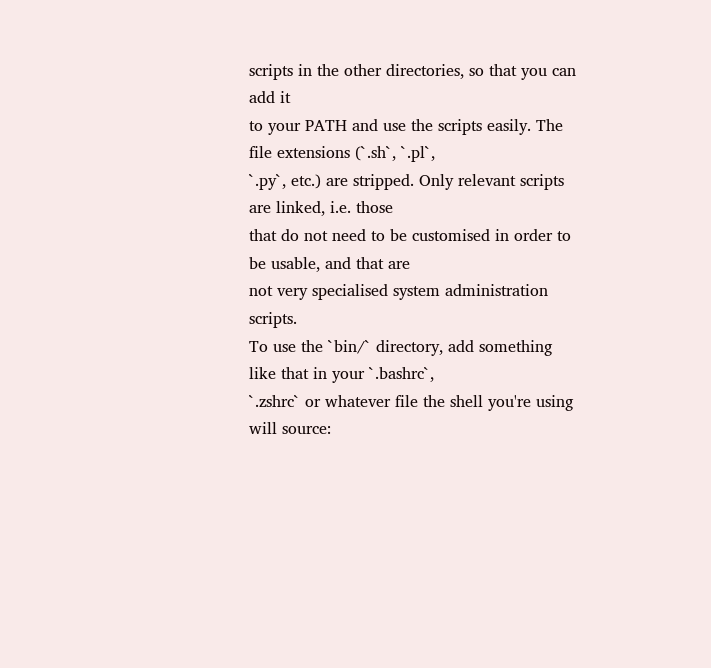scripts in the other directories, so that you can add it
to your PATH and use the scripts easily. The file extensions (`.sh`, `.pl`,
`.py`, etc.) are stripped. Only relevant scripts are linked, i.e. those
that do not need to be customised in order to be usable, and that are
not very specialised system administration scripts.
To use the `bin/` directory, add something like that in your `.bashrc`,
`.zshrc` or whatever file the shell you're using will source: